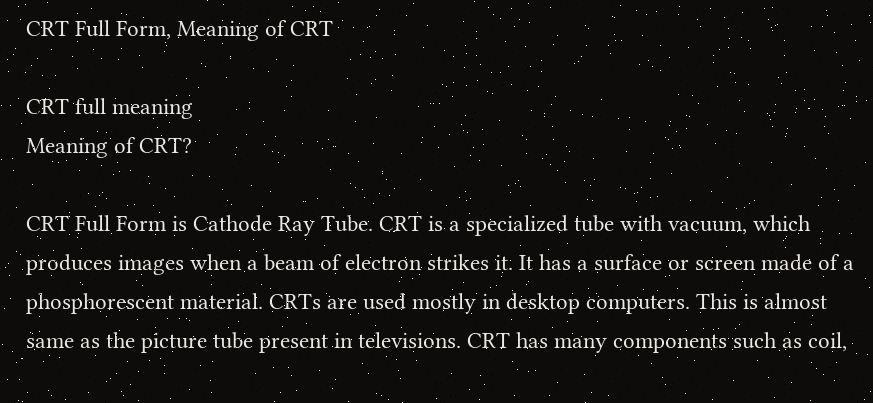CRT Full Form, Meaning of CRT

CRT full meaning
Meaning of CRT?

CRT Full Form is Cathode Ray Tube. CRT is a specialized tube with vacuum, which produces images when a beam of electron strikes it. It has a surface or screen made of a phosphorescent material. CRTs are used mostly in desktop computers. This is almost same as the picture tube present in televisions. CRT has many components such as coil,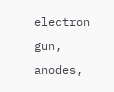electron gun, anodes,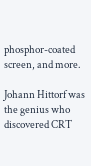phosphor-coated screen, and more.

Johann Hittorf was the genius who discovered CRT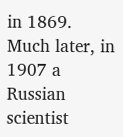in 1869. Much later, in 1907 a Russian scientist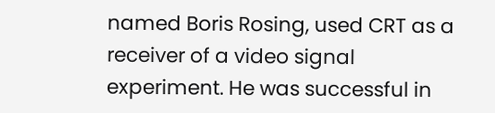named Boris Rosing, used CRT as a receiver of a video signal experiment. He was successful in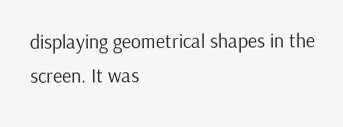displaying geometrical shapes in the screen. It was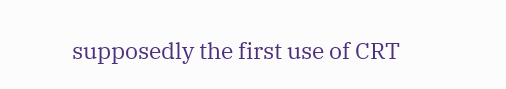supposedly the first use of CRT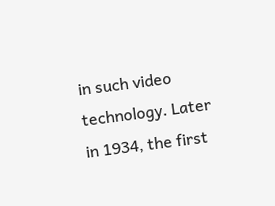in such video technology. Later in 1934, the first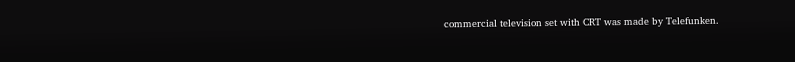commercial television set with CRT was made by Telefunken.